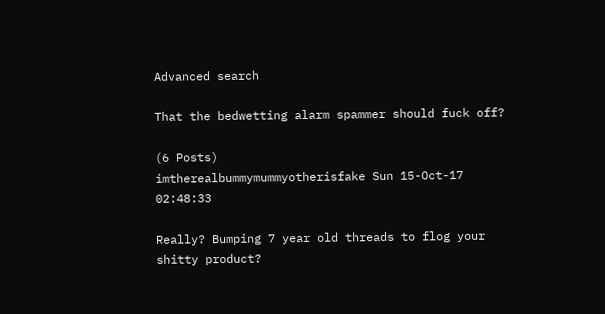Advanced search

That the bedwetting alarm spammer should fuck off?

(6 Posts)
imtherealbummymummyotherisfake Sun 15-Oct-17 02:48:33

Really? Bumping 7 year old threads to flog your shitty product?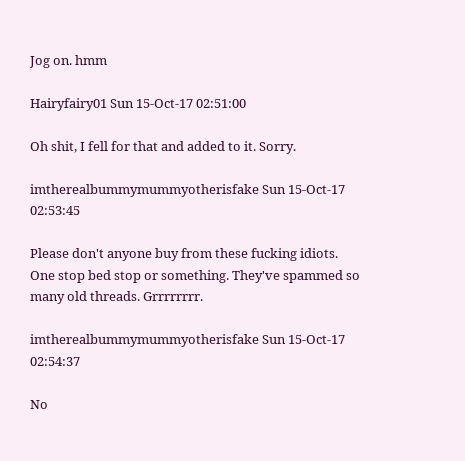Jog on. hmm

Hairyfairy01 Sun 15-Oct-17 02:51:00

Oh shit, I fell for that and added to it. Sorry.

imtherealbummymummyotherisfake Sun 15-Oct-17 02:53:45

Please don't anyone buy from these fucking idiots. One stop bed stop or something. They've spammed so many old threads. Grrrrrrrr.

imtherealbummymummyotherisfake Sun 15-Oct-17 02:54:37

No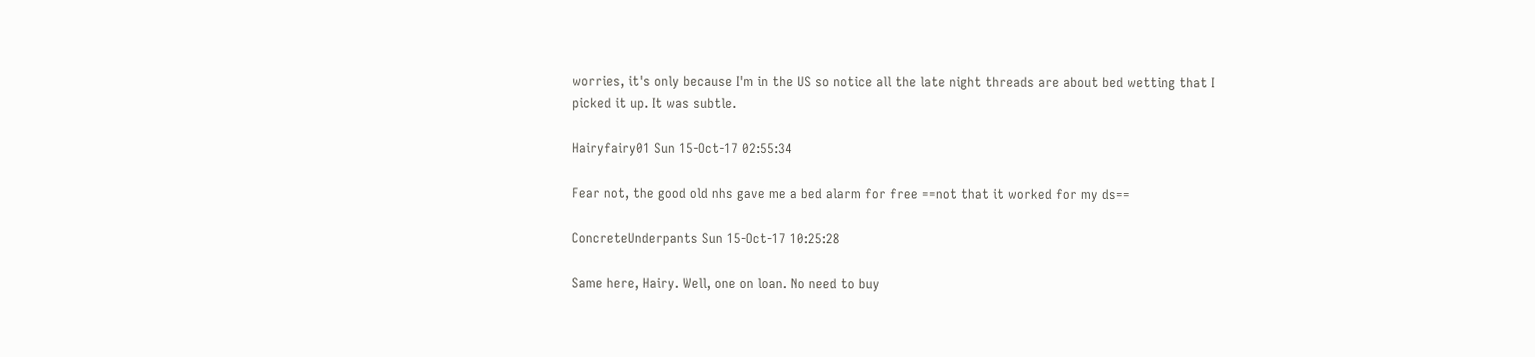worries, it's only because I'm in the US so notice all the late night threads are about bed wetting that I picked it up. It was subtle.

Hairyfairy01 Sun 15-Oct-17 02:55:34

Fear not, the good old nhs gave me a bed alarm for free ==not that it worked for my ds==

ConcreteUnderpants Sun 15-Oct-17 10:25:28

Same here, Hairy. Well, one on loan. No need to buy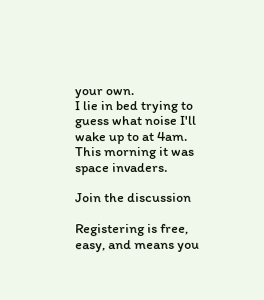your own.
I lie in bed trying to guess what noise I'll wake up to at 4am. This morning it was space invaders.

Join the discussion

Registering is free, easy, and means you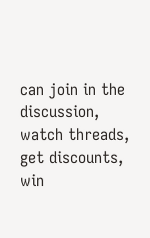can join in the discussion, watch threads, get discounts, win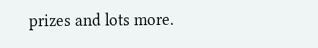prizes and lots more.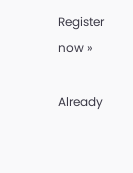Register now »

Already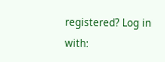registered? Log in with: